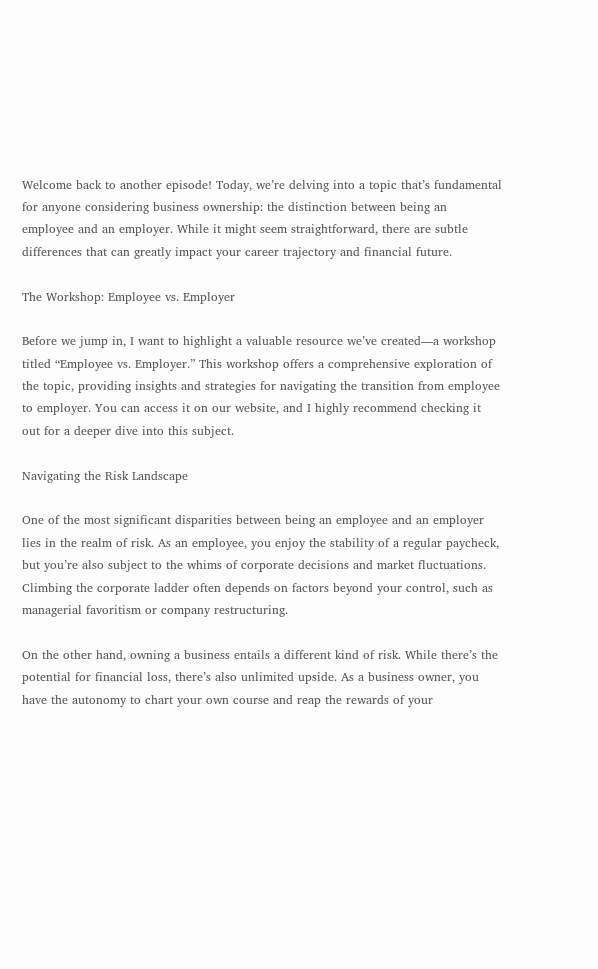Welcome back to another episode! Today, we’re delving into a topic that’s fundamental for anyone considering business ownership: the distinction between being an employee and an employer. While it might seem straightforward, there are subtle differences that can greatly impact your career trajectory and financial future.

The Workshop: Employee vs. Employer

Before we jump in, I want to highlight a valuable resource we’ve created—a workshop titled “Employee vs. Employer.” This workshop offers a comprehensive exploration of the topic, providing insights and strategies for navigating the transition from employee to employer. You can access it on our website, and I highly recommend checking it out for a deeper dive into this subject.

Navigating the Risk Landscape

One of the most significant disparities between being an employee and an employer lies in the realm of risk. As an employee, you enjoy the stability of a regular paycheck, but you’re also subject to the whims of corporate decisions and market fluctuations. Climbing the corporate ladder often depends on factors beyond your control, such as managerial favoritism or company restructuring.

On the other hand, owning a business entails a different kind of risk. While there’s the potential for financial loss, there’s also unlimited upside. As a business owner, you have the autonomy to chart your own course and reap the rewards of your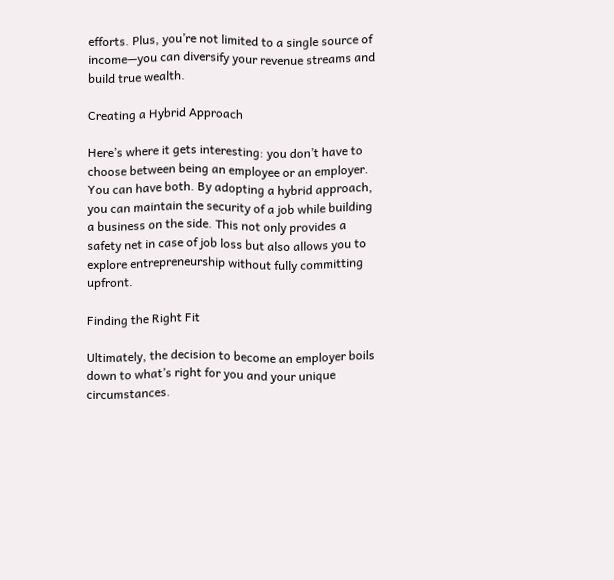efforts. Plus, you’re not limited to a single source of income—you can diversify your revenue streams and build true wealth.

Creating a Hybrid Approach

Here’s where it gets interesting: you don’t have to choose between being an employee or an employer. You can have both. By adopting a hybrid approach, you can maintain the security of a job while building a business on the side. This not only provides a safety net in case of job loss but also allows you to explore entrepreneurship without fully committing upfront.

Finding the Right Fit

Ultimately, the decision to become an employer boils down to what’s right for you and your unique circumstances.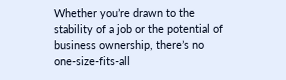Whether you’re drawn to the stability of a job or the potential of business ownership, there’s no one-size-fits-all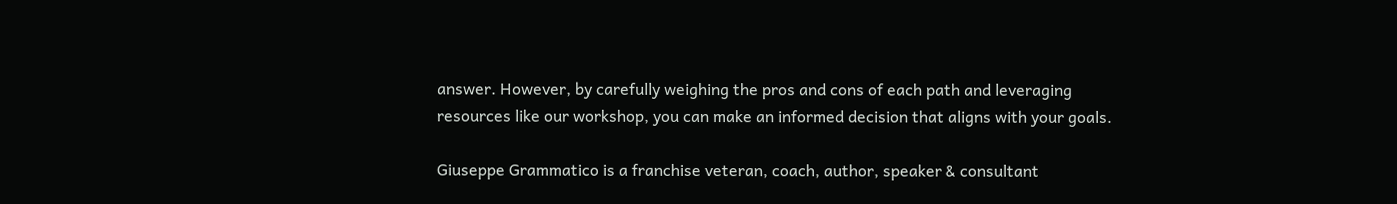answer. However, by carefully weighing the pros and cons of each path and leveraging resources like our workshop, you can make an informed decision that aligns with your goals.

Giuseppe Grammatico is a franchise veteran, coach, author, speaker & consultant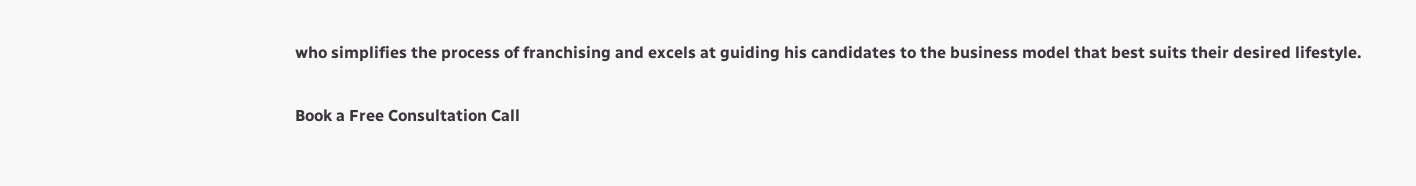who simplifies the process of franchising and excels at guiding his candidates to the business model that best suits their desired lifestyle.

Book a Free Consultation Call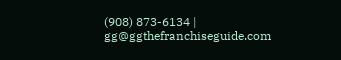(908) 873-6134 | gg@ggthefranchiseguide.com